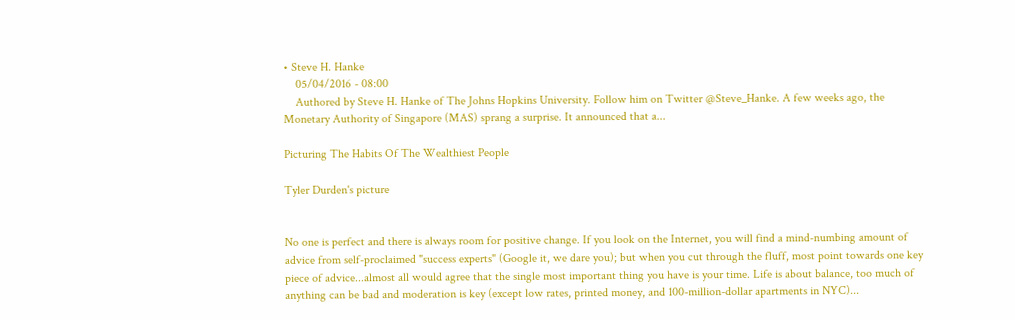• Steve H. Hanke
    05/04/2016 - 08:00
    Authored by Steve H. Hanke of The Johns Hopkins University. Follow him on Twitter @Steve_Hanke. A few weeks ago, the Monetary Authority of Singapore (MAS) sprang a surprise. It announced that a...

Picturing The Habits Of The Wealthiest People

Tyler Durden's picture


No one is perfect and there is always room for positive change. If you look on the Internet, you will find a mind-numbing amount of advice from self-proclaimed "success experts" (Google it, we dare you); but when you cut through the fluff, most point towards one key piece of advice...almost all would agree that the single most important thing you have is your time. Life is about balance, too much of anything can be bad and moderation is key (except low rates, printed money, and 100-million-dollar apartments in NYC)...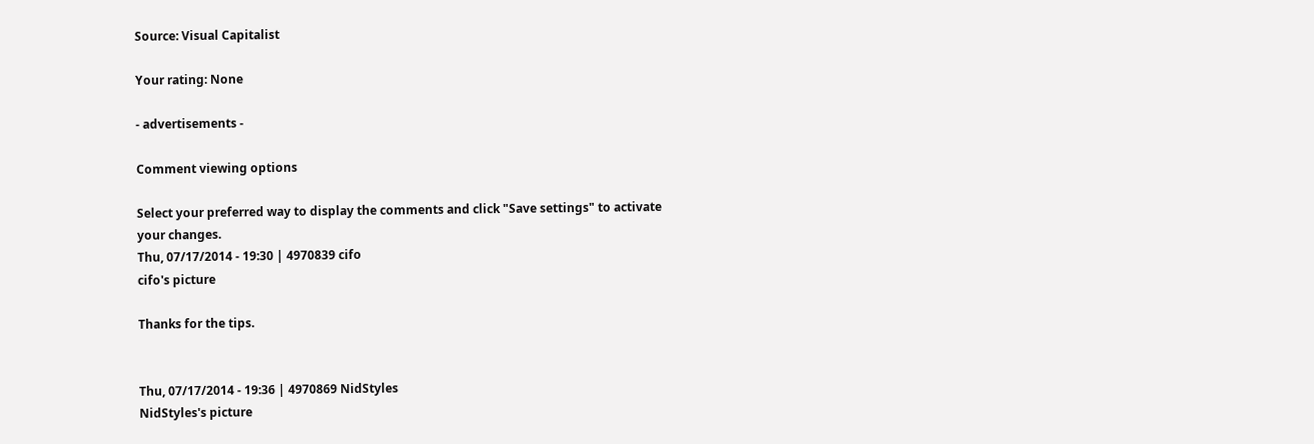Source: Visual Capitalist

Your rating: None

- advertisements -

Comment viewing options

Select your preferred way to display the comments and click "Save settings" to activate your changes.
Thu, 07/17/2014 - 19:30 | 4970839 cifo
cifo's picture

Thanks for the tips.


Thu, 07/17/2014 - 19:36 | 4970869 NidStyles
NidStyles's picture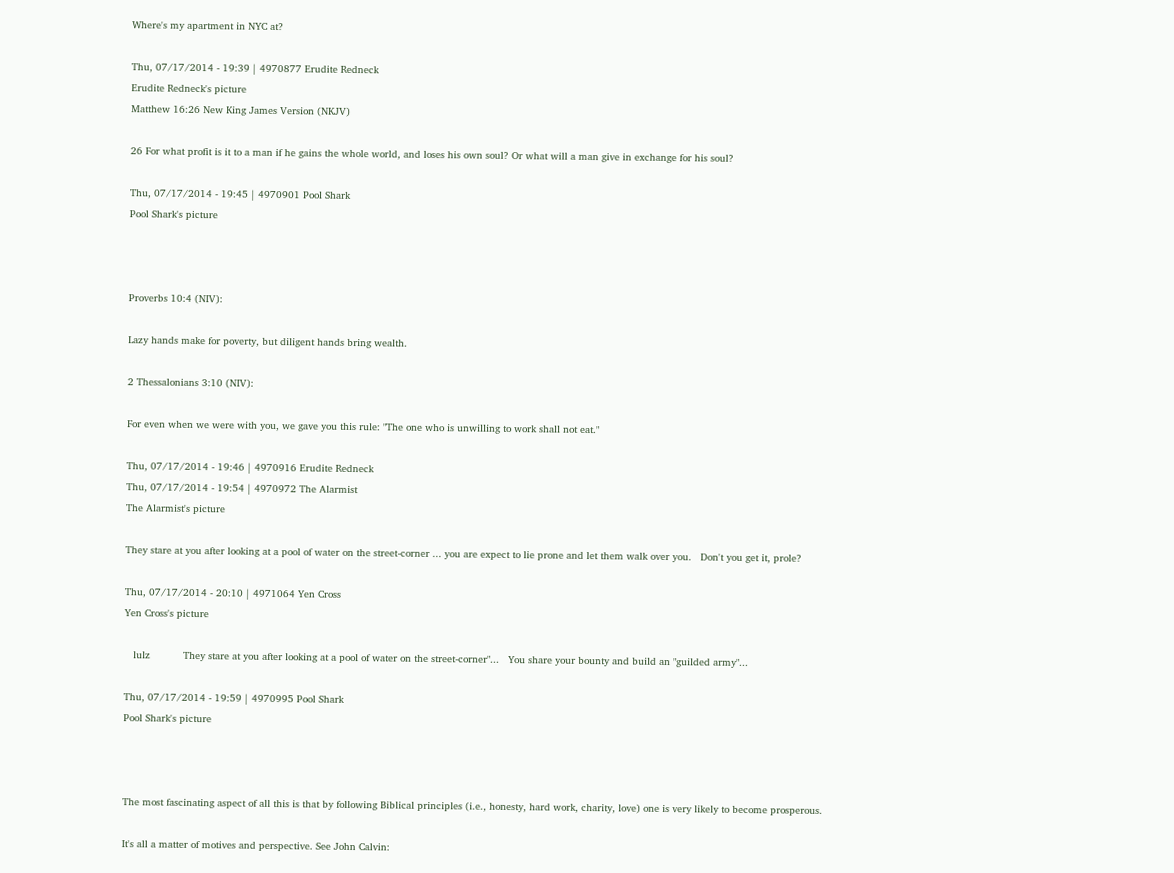Where's my apartment in NYC at?

Thu, 07/17/2014 - 19:39 | 4970877 Erudite Redneck
Erudite Redneck's picture
Matthew 16:26 New King James Version (NKJV)

26 For what profit is it to a man if he gains the whole world, and loses his own soul? Or what will a man give in exchange for his soul?

Thu, 07/17/2014 - 19:45 | 4970901 Pool Shark
Pool Shark's picture



Proverbs 10:4 (NIV):

Lazy hands make for poverty, but diligent hands bring wealth.

2 Thessalonians 3:10 (NIV):

For even when we were with you, we gave you this rule: "The one who is unwilling to work shall not eat."

Thu, 07/17/2014 - 19:46 | 4970916 Erudite Redneck
Thu, 07/17/2014 - 19:54 | 4970972 The Alarmist
The Alarmist's picture

They stare at you after looking at a pool of water on the street-corner ... you are expect to lie prone and let them walk over you.   Don't you get it, prole?

Thu, 07/17/2014 - 20:10 | 4971064 Yen Cross
Yen Cross's picture

   lulz           They stare at you after looking at a pool of water on the street-corner"...   You share your bounty and build an "guilded army"...

Thu, 07/17/2014 - 19:59 | 4970995 Pool Shark
Pool Shark's picture



The most fascinating aspect of all this is that by following Biblical principles (i.e., honesty, hard work, charity, love) one is very likely to become prosperous.

It's all a matter of motives and perspective. See John Calvin: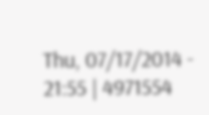Thu, 07/17/2014 - 21:55 | 4971554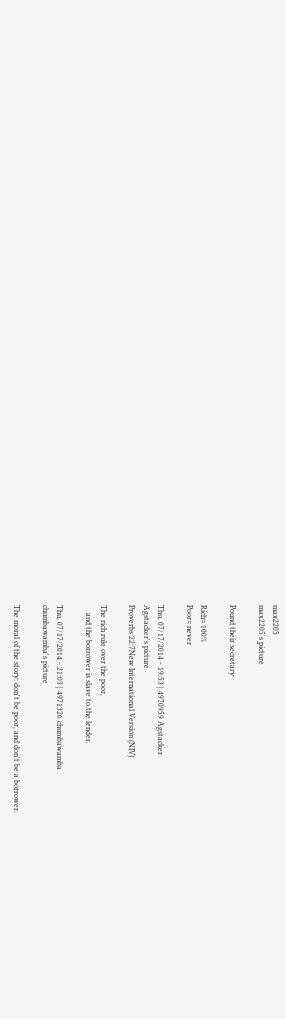max2205
max2205's picture

Pound their secretary

Rich= 100%
Poor= never

Thu, 07/17/2014 - 19:53 | 4970959 Agstacker
Agstacker's picture
Proverbs 22:7New International Version (NIV)

The rich rule over the poor,
    and the borrower is slave to the lender.

Thu, 07/17/2014 - 21:03 | 4971326 chumbawamba
chumbawamba's picture

The moral of the story: don't be poor, and don't be a borrower.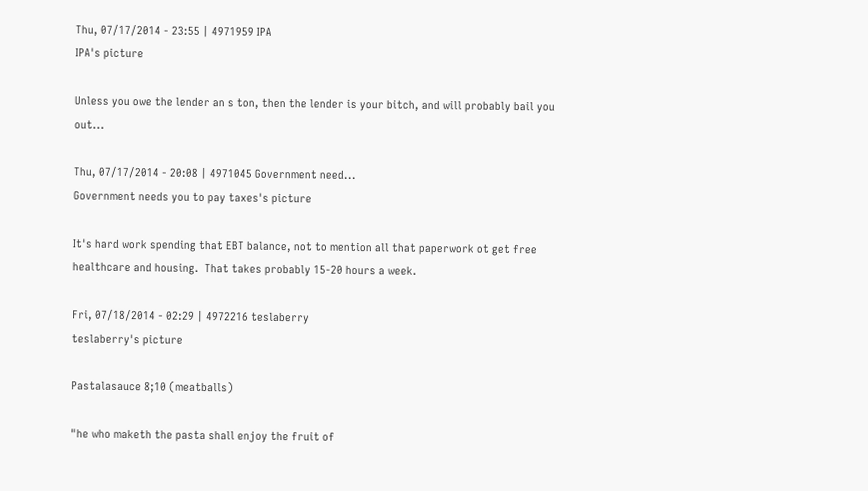Thu, 07/17/2014 - 23:55 | 4971959 IPA
IPA's picture

Unless you owe the lender an s ton, then the lender is your bitch, and will probably bail you out...

Thu, 07/17/2014 - 20:08 | 4971045 Government need...
Government needs you to pay taxes's picture

It's hard work spending that EBT balance, not to mention all that paperwork ot get free healthcare and housing.  That takes probably 15-20 hours a week.

Fri, 07/18/2014 - 02:29 | 4972216 teslaberry
teslaberry's picture

Pastalasauce 8;10 (meatballs)

"he who maketh the pasta shall enjoy the fruit of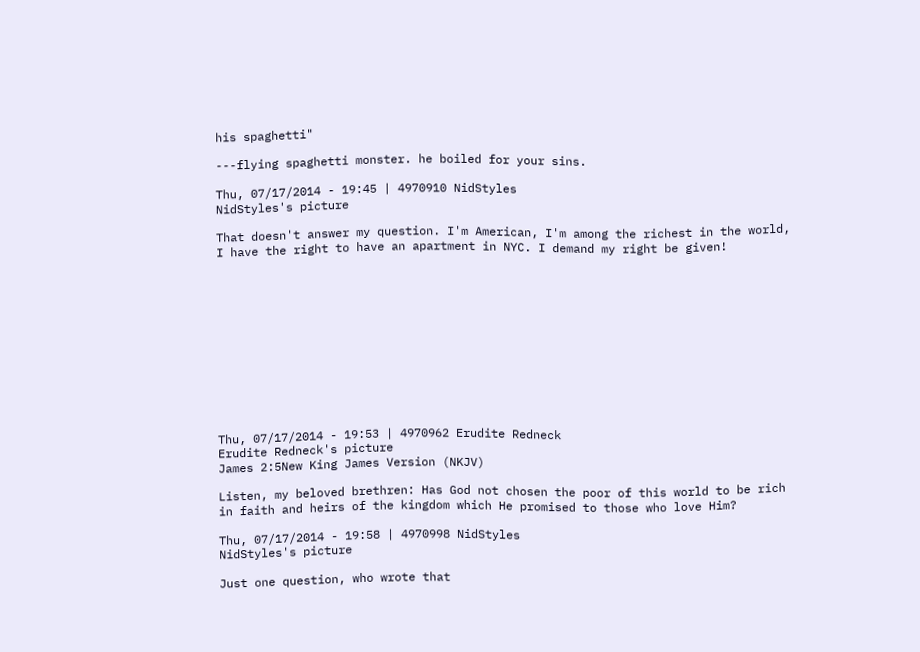his spaghetti"

---flying spaghetti monster. he boiled for your sins.

Thu, 07/17/2014 - 19:45 | 4970910 NidStyles
NidStyles's picture

That doesn't answer my question. I'm American, I'm among the richest in the world, I have the right to have an apartment in NYC. I demand my right be given!












Thu, 07/17/2014 - 19:53 | 4970962 Erudite Redneck
Erudite Redneck's picture
James 2:5New King James Version (NKJV)

Listen, my beloved brethren: Has God not chosen the poor of this world to be rich in faith and heirs of the kingdom which He promised to those who love Him?

Thu, 07/17/2014 - 19:58 | 4970998 NidStyles
NidStyles's picture

Just one question, who wrote that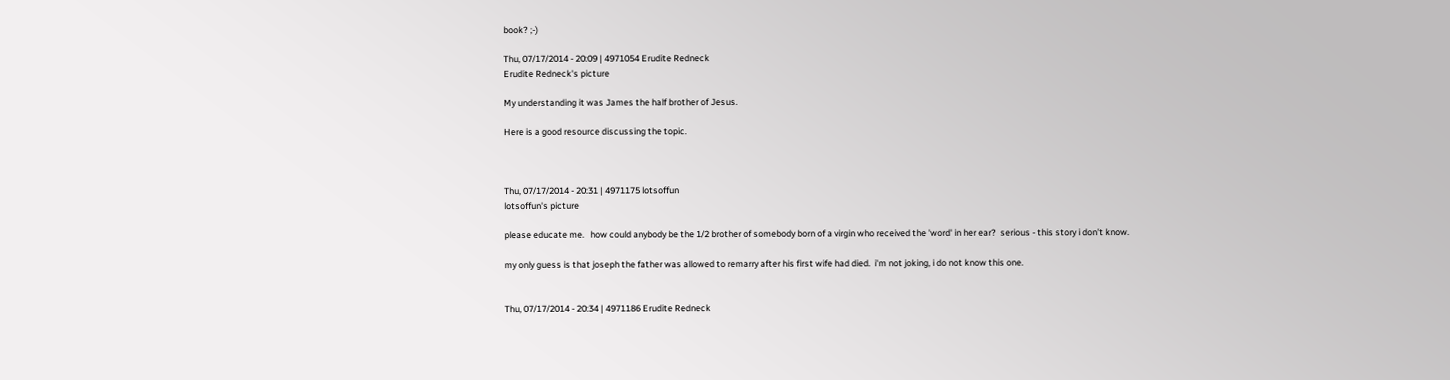book? ;-)

Thu, 07/17/2014 - 20:09 | 4971054 Erudite Redneck
Erudite Redneck's picture

My understanding it was James the half brother of Jesus.

Here is a good resource discussing the topic.



Thu, 07/17/2014 - 20:31 | 4971175 lotsoffun
lotsoffun's picture

please educate me.   how could anybody be the 1/2 brother of somebody born of a virgin who received the 'word' in her ear?  serious - this story i don't know.

my only guess is that joseph the father was allowed to remarry after his first wife had died.  i'm not joking, i do not know this one.


Thu, 07/17/2014 - 20:34 | 4971186 Erudite Redneck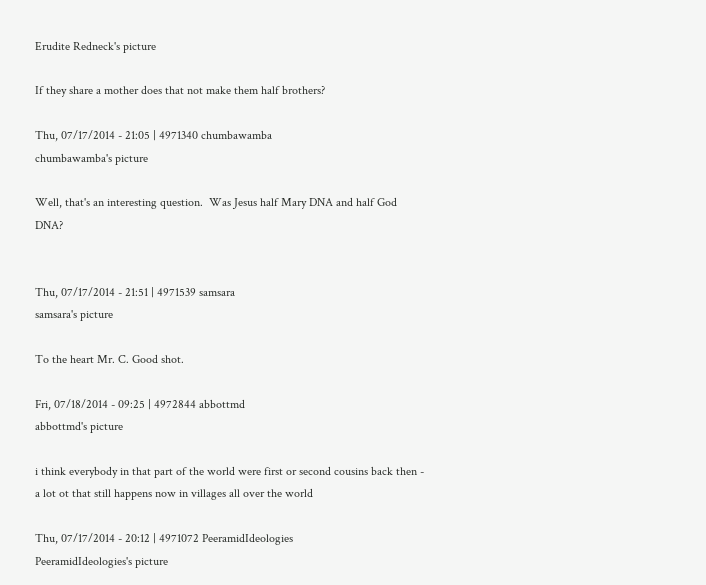Erudite Redneck's picture

If they share a mother does that not make them half brothers?

Thu, 07/17/2014 - 21:05 | 4971340 chumbawamba
chumbawamba's picture

Well, that's an interesting question.  Was Jesus half Mary DNA and half God DNA?


Thu, 07/17/2014 - 21:51 | 4971539 samsara
samsara's picture

To the heart Mr. C. Good shot.

Fri, 07/18/2014 - 09:25 | 4972844 abbottmd
abbottmd's picture

i think everybody in that part of the world were first or second cousins back then - a lot ot that still happens now in villages all over the world

Thu, 07/17/2014 - 20:12 | 4971072 PeeramidIdeologies
PeeramidIdeologies's picture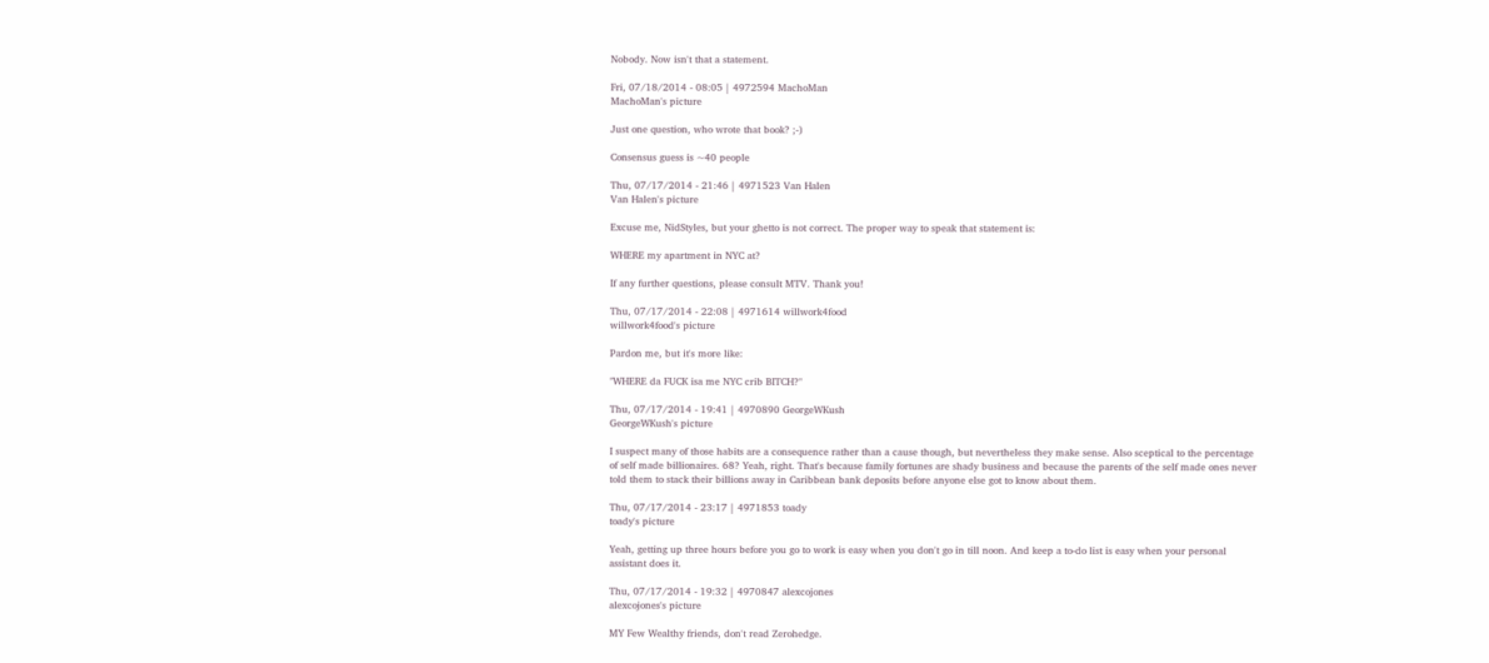Nobody. Now isn't that a statement.

Fri, 07/18/2014 - 08:05 | 4972594 MachoMan
MachoMan's picture

Just one question, who wrote that book? ;-)

Consensus guess is ~40 people

Thu, 07/17/2014 - 21:46 | 4971523 Van Halen
Van Halen's picture

Excuse me, NidStyles, but your ghetto is not correct. The proper way to speak that statement is:

WHERE my apartment in NYC at?

If any further questions, please consult MTV. Thank you!

Thu, 07/17/2014 - 22:08 | 4971614 willwork4food
willwork4food's picture

Pardon me, but it's more like:

"WHERE da FUCK isa me NYC crib BITCH?"

Thu, 07/17/2014 - 19:41 | 4970890 GeorgeWKush
GeorgeWKush's picture

I suspect many of those habits are a consequence rather than a cause though, but nevertheless they make sense. Also sceptical to the percentage of self made billionaires. 68? Yeah, right. That's because family fortunes are shady business and because the parents of the self made ones never told them to stack their billions away in Caribbean bank deposits before anyone else got to know about them.

Thu, 07/17/2014 - 23:17 | 4971853 toady
toady's picture

Yeah, getting up three hours before you go to work is easy when you don't go in till noon. And keep a to-do list is easy when your personal assistant does it.

Thu, 07/17/2014 - 19:32 | 4970847 alexcojones
alexcojones's picture

MY Few Wealthy friends, don't read Zerohedge.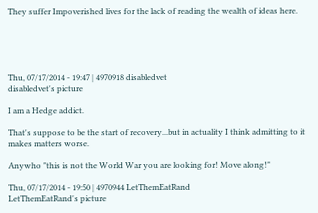They suffer Impoverished lives for the lack of reading the wealth of ideas here.





Thu, 07/17/2014 - 19:47 | 4970918 disabledvet
disabledvet's picture

I am a Hedge addict.

That's suppose to be the start of recovery...but in actuality I think admitting to it makes matters worse.

Anywho "this is not the World War you are looking for! Move along!"

Thu, 07/17/2014 - 19:50 | 4970944 LetThemEatRand
LetThemEatRand's picture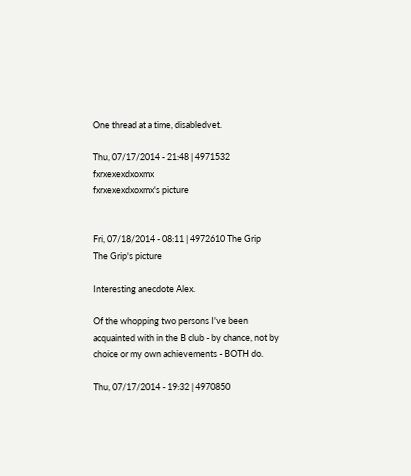One thread at a time, disabledvet.

Thu, 07/17/2014 - 21:48 | 4971532 fxrxexexdxoxmx
fxrxexexdxoxmx's picture


Fri, 07/18/2014 - 08:11 | 4972610 The Grip
The Grip's picture

Interesting anecdote Alex.

Of the whopping two persons I've been acquainted with in the B club - by chance, not by choice or my own achievements - BOTH do.

Thu, 07/17/2014 - 19:32 | 4970850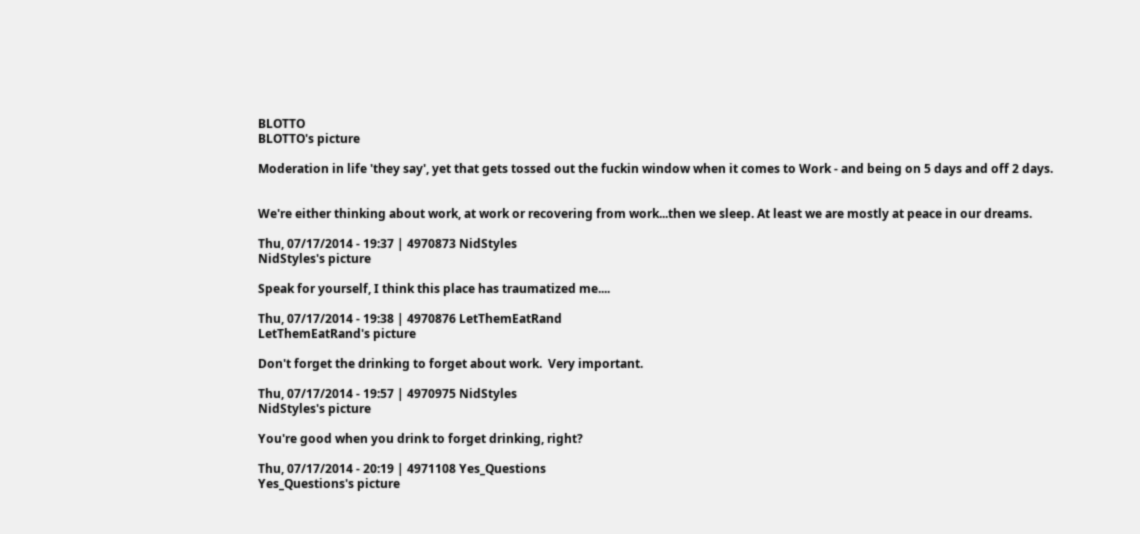BLOTTO
BLOTTO's picture

Moderation in life 'they say', yet that gets tossed out the fuckin window when it comes to Work - and being on 5 days and off 2 days.


We're either thinking about work, at work or recovering from work...then we sleep. At least we are mostly at peace in our dreams.

Thu, 07/17/2014 - 19:37 | 4970873 NidStyles
NidStyles's picture

Speak for yourself, I think this place has traumatized me....

Thu, 07/17/2014 - 19:38 | 4970876 LetThemEatRand
LetThemEatRand's picture

Don't forget the drinking to forget about work.  Very important.

Thu, 07/17/2014 - 19:57 | 4970975 NidStyles
NidStyles's picture

You're good when you drink to forget drinking, right?

Thu, 07/17/2014 - 20:19 | 4971108 Yes_Questions
Yes_Questions's picture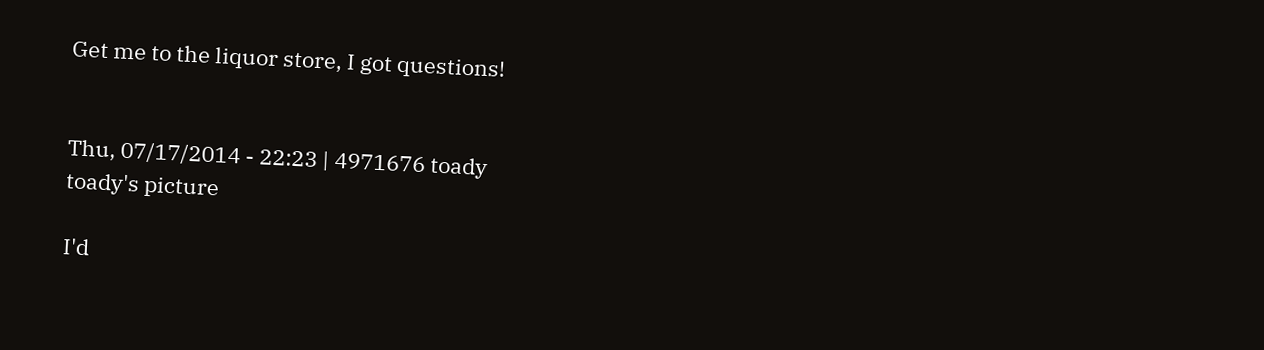Get me to the liquor store, I got questions!


Thu, 07/17/2014 - 22:23 | 4971676 toady
toady's picture

I'd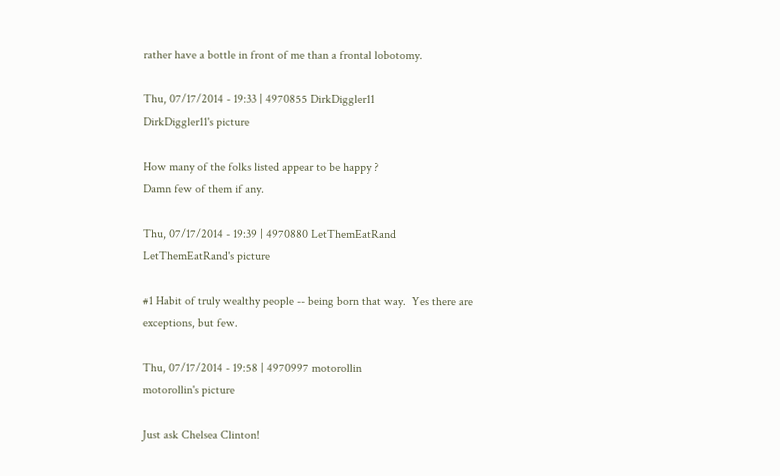rather have a bottle in front of me than a frontal lobotomy.

Thu, 07/17/2014 - 19:33 | 4970855 DirkDiggler11
DirkDiggler11's picture

How many of the folks listed appear to be happy ?
Damn few of them if any.

Thu, 07/17/2014 - 19:39 | 4970880 LetThemEatRand
LetThemEatRand's picture

#1 Habit of truly wealthy people -- being born that way.  Yes there are exceptions, but few.

Thu, 07/17/2014 - 19:58 | 4970997 motorollin
motorollin's picture

Just ask Chelsea Clinton!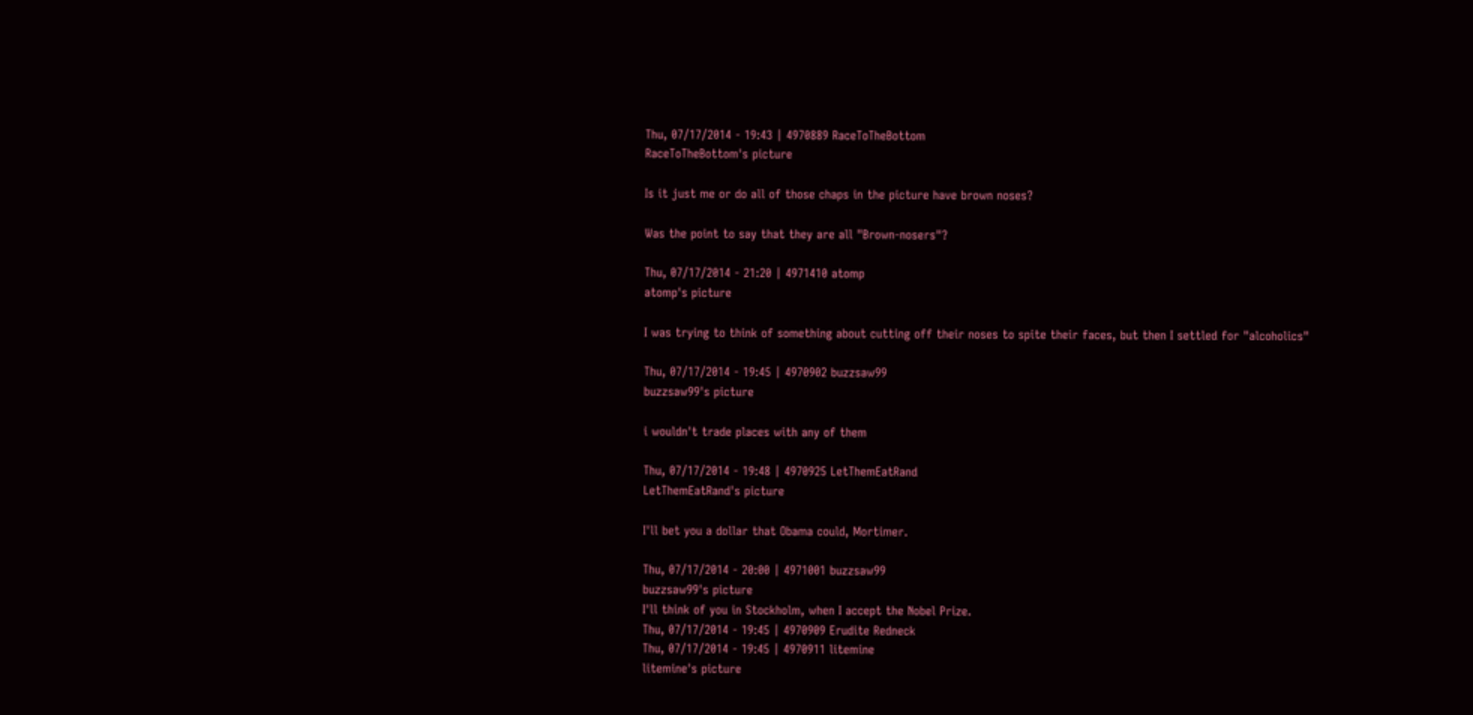Thu, 07/17/2014 - 19:43 | 4970889 RaceToTheBottom
RaceToTheBottom's picture

Is it just me or do all of those chaps in the picture have brown noses?

Was the point to say that they are all "Brown-nosers"?

Thu, 07/17/2014 - 21:20 | 4971410 atomp
atomp's picture

I was trying to think of something about cutting off their noses to spite their faces, but then I settled for "alcoholics"

Thu, 07/17/2014 - 19:45 | 4970902 buzzsaw99
buzzsaw99's picture

i wouldn't trade places with any of them

Thu, 07/17/2014 - 19:48 | 4970925 LetThemEatRand
LetThemEatRand's picture

I'll bet you a dollar that Obama could, Mortimer.

Thu, 07/17/2014 - 20:00 | 4971001 buzzsaw99
buzzsaw99's picture
I'll think of you in Stockholm, when I accept the Nobel Prize.
Thu, 07/17/2014 - 19:45 | 4970909 Erudite Redneck
Thu, 07/17/2014 - 19:45 | 4970911 litemine
litemine's picture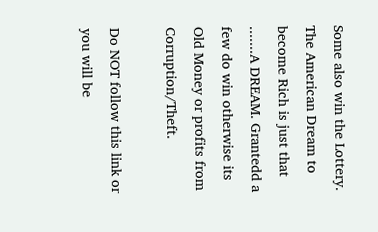Some also win the Lottery.  The American Dream to become Rich is just that .......A DREAM. Grantedd a few do win otherwise its Old Money or profits from Corruption/Theft.

Do NOT follow this link or you will be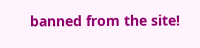banned from the site!